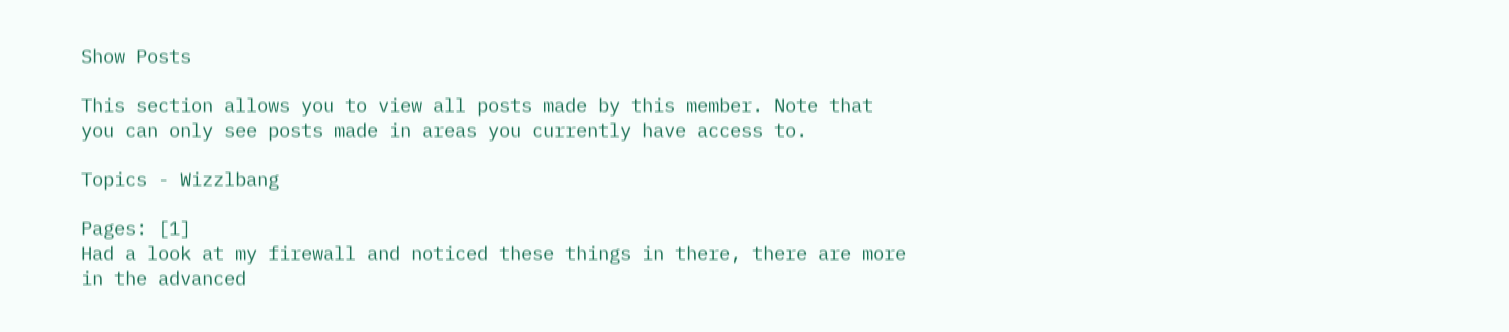Show Posts

This section allows you to view all posts made by this member. Note that you can only see posts made in areas you currently have access to.

Topics - Wizzlbang

Pages: [1]
Had a look at my firewall and noticed these things in there, there are more in the advanced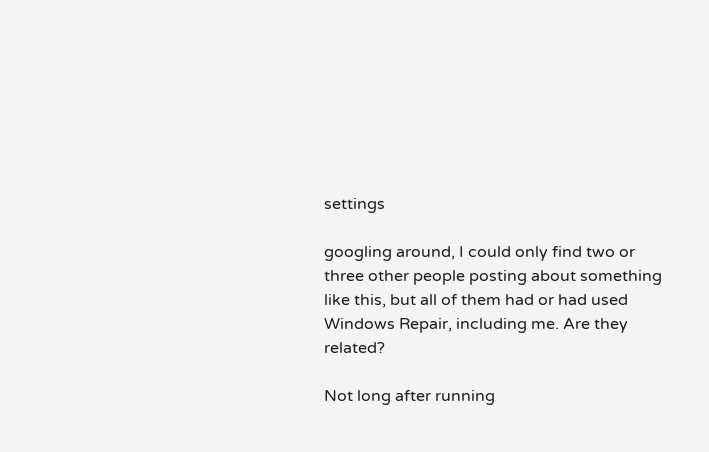settings

googling around, I could only find two or three other people posting about something like this, but all of them had or had used Windows Repair, including me. Are they related?

Not long after running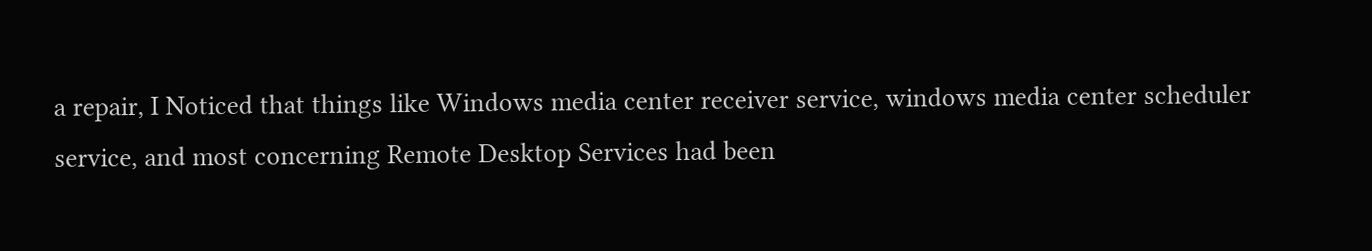a repair, I Noticed that things like Windows media center receiver service, windows media center scheduler service, and most concerning Remote Desktop Services had been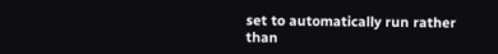set to automatically run rather than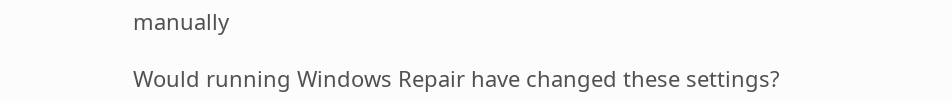manually

Would running Windows Repair have changed these settings?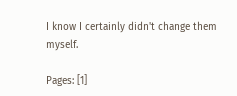I know I certainly didn't change them myself.

Pages: [1]